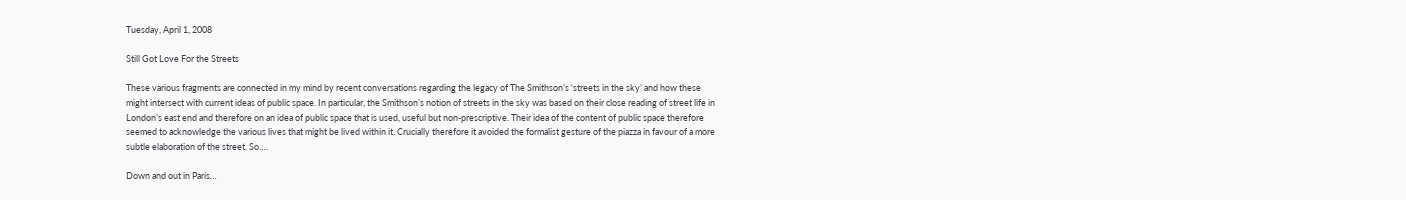Tuesday, April 1, 2008

Still Got Love For the Streets

These various fragments are connected in my mind by recent conversations regarding the legacy of The Smithson’s ‘streets in the sky’ and how these might intersect with current ideas of public space. In particular, the Smithson’s notion of streets in the sky was based on their close reading of street life in London’s east end and therefore on an idea of public space that is used, useful but non-prescriptive. Their idea of the content of public space therefore seemed to acknowledge the various lives that might be lived within it. Crucially therefore it avoided the formalist gesture of the piazza in favour of a more subtle elaboration of the street. So….

Down and out in Paris…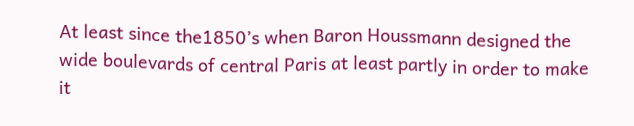At least since the1850’s when Baron Houssmann designed the wide boulevards of central Paris at least partly in order to make it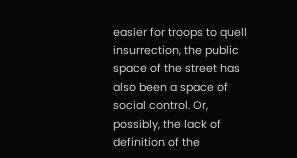easier for troops to quell insurrection, the public space of the street has also been a space of social control. Or, possibly, the lack of definition of the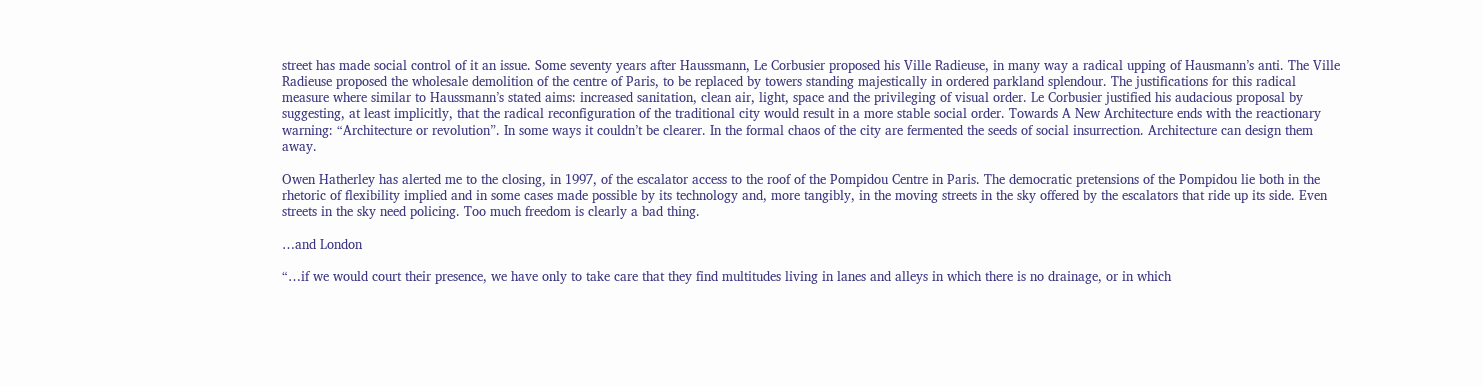street has made social control of it an issue. Some seventy years after Haussmann, Le Corbusier proposed his Ville Radieuse, in many way a radical upping of Hausmann’s anti. The Ville Radieuse proposed the wholesale demolition of the centre of Paris, to be replaced by towers standing majestically in ordered parkland splendour. The justifications for this radical measure where similar to Haussmann’s stated aims: increased sanitation, clean air, light, space and the privileging of visual order. Le Corbusier justified his audacious proposal by suggesting, at least implicitly, that the radical reconfiguration of the traditional city would result in a more stable social order. Towards A New Architecture ends with the reactionary warning: “Architecture or revolution”. In some ways it couldn’t be clearer. In the formal chaos of the city are fermented the seeds of social insurrection. Architecture can design them away.

Owen Hatherley has alerted me to the closing, in 1997, of the escalator access to the roof of the Pompidou Centre in Paris. The democratic pretensions of the Pompidou lie both in the rhetoric of flexibility implied and in some cases made possible by its technology and, more tangibly, in the moving streets in the sky offered by the escalators that ride up its side. Even streets in the sky need policing. Too much freedom is clearly a bad thing.

…and London

“…if we would court their presence, we have only to take care that they find multitudes living in lanes and alleys in which there is no drainage, or in which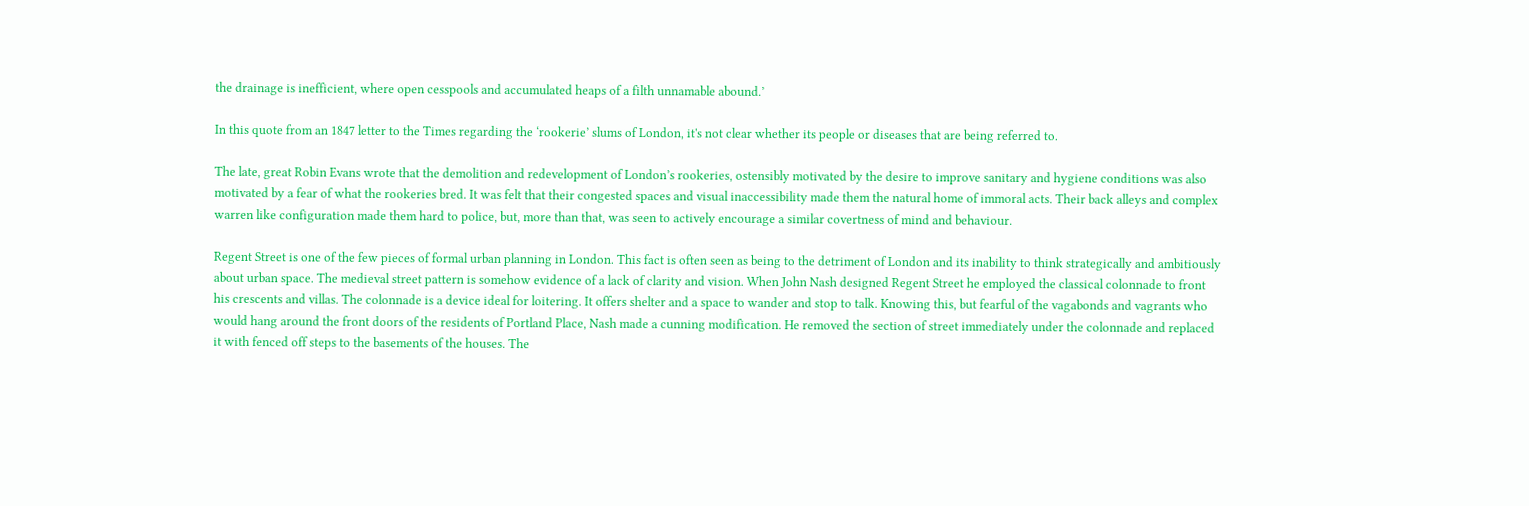the drainage is inefficient, where open cesspools and accumulated heaps of a filth unnamable abound.’

In this quote from an 1847 letter to the Times regarding the ‘rookerie’ slums of London, it's not clear whether its people or diseases that are being referred to.

The late, great Robin Evans wrote that the demolition and redevelopment of London’s rookeries, ostensibly motivated by the desire to improve sanitary and hygiene conditions was also motivated by a fear of what the rookeries bred. It was felt that their congested spaces and visual inaccessibility made them the natural home of immoral acts. Their back alleys and complex warren like configuration made them hard to police, but, more than that, was seen to actively encourage a similar covertness of mind and behaviour.

Regent Street is one of the few pieces of formal urban planning in London. This fact is often seen as being to the detriment of London and its inability to think strategically and ambitiously about urban space. The medieval street pattern is somehow evidence of a lack of clarity and vision. When John Nash designed Regent Street he employed the classical colonnade to front his crescents and villas. The colonnade is a device ideal for loitering. It offers shelter and a space to wander and stop to talk. Knowing this, but fearful of the vagabonds and vagrants who would hang around the front doors of the residents of Portland Place, Nash made a cunning modification. He removed the section of street immediately under the colonnade and replaced it with fenced off steps to the basements of the houses. The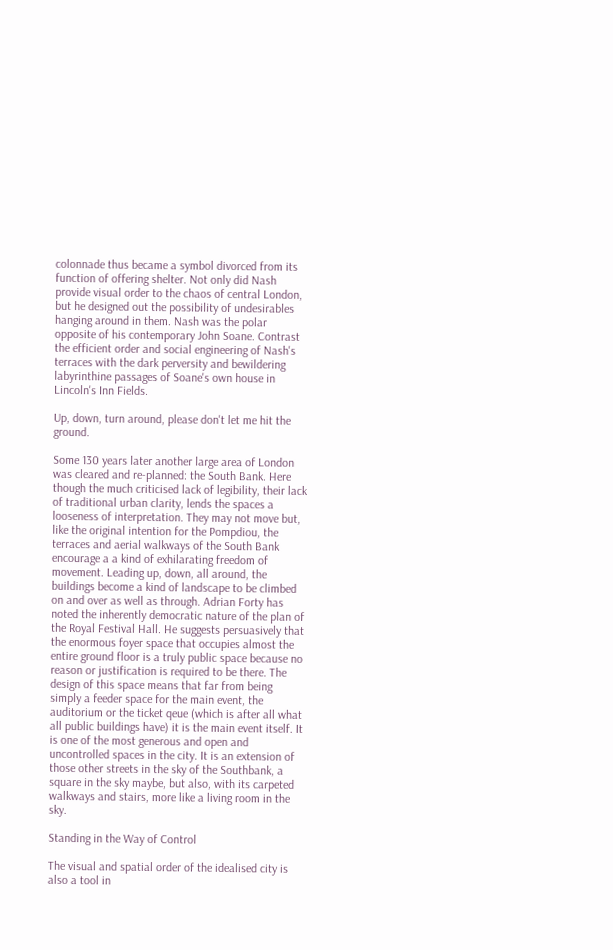colonnade thus became a symbol divorced from its function of offering shelter. Not only did Nash provide visual order to the chaos of central London, but he designed out the possibility of undesirables hanging around in them. Nash was the polar opposite of his contemporary John Soane. Contrast the efficient order and social engineering of Nash's terraces with the dark perversity and bewildering labyrinthine passages of Soane's own house in Lincoln's Inn Fields.

Up, down, turn around, please don't let me hit the ground.

Some 130 years later another large area of London was cleared and re-planned: the South Bank. Here though the much criticised lack of legibility, their lack of traditional urban clarity, lends the spaces a looseness of interpretation. They may not move but, like the original intention for the Pompdiou, the terraces and aerial walkways of the South Bank encourage a a kind of exhilarating freedom of movement. Leading up, down, all around, the buildings become a kind of landscape to be climbed on and over as well as through. Adrian Forty has noted the inherently democratic nature of the plan of the Royal Festival Hall. He suggests persuasively that the enormous foyer space that occupies almost the entire ground floor is a truly public space because no reason or justification is required to be there. The design of this space means that far from being simply a feeder space for the main event, the auditorium or the ticket qeue (which is after all what all public buildings have) it is the main event itself. It is one of the most generous and open and uncontrolled spaces in the city. It is an extension of those other streets in the sky of the Southbank, a square in the sky maybe, but also, with its carpeted walkways and stairs, more like a living room in the sky.

Standing in the Way of Control

The visual and spatial order of the idealised city is also a tool in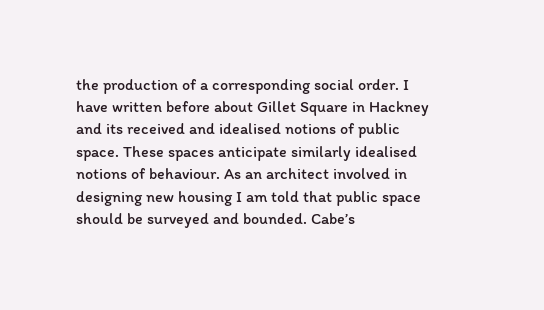the production of a corresponding social order. I have written before about Gillet Square in Hackney and its received and idealised notions of public space. These spaces anticipate similarly idealised notions of behaviour. As an architect involved in designing new housing I am told that public space should be surveyed and bounded. Cabe’s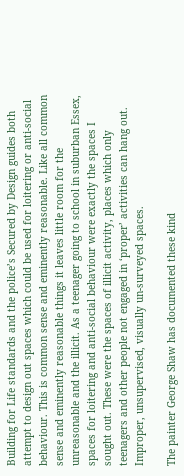Building for Life standards and the police’s Secured by Design guides both attempt to design out spaces which could be used for loitering or anti-social behaviour. This is common sense and eminently reasonable. Like all common sense and eminently reasonable things it leaves little room for the unreasonable and the illicit. As a teenager going to school in suburban Essex, spaces for loitering and anti-social behaviour were exactly the spaces I sought out. These were the spaces of illicit activity, places which only teenagers and other people not engaged in ‘proper’ activities can hang out. Improper, unsupervised, visually un-surveyed spaces.

The painter George Shaw has documented these kind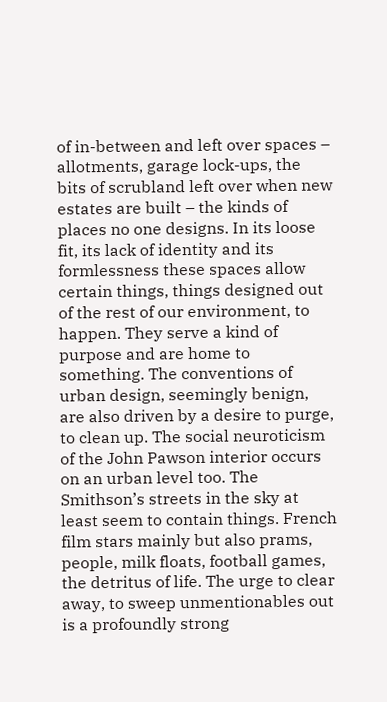of in-between and left over spaces – allotments, garage lock-ups, the bits of scrubland left over when new estates are built – the kinds of places no one designs. In its loose fit, its lack of identity and its formlessness these spaces allow certain things, things designed out of the rest of our environment, to happen. They serve a kind of purpose and are home to something. The conventions of urban design, seemingly benign, are also driven by a desire to purge, to clean up. The social neuroticism of the John Pawson interior occurs on an urban level too. The Smithson’s streets in the sky at least seem to contain things. French film stars mainly but also prams, people, milk floats, football games, the detritus of life. The urge to clear away, to sweep unmentionables out is a profoundly strong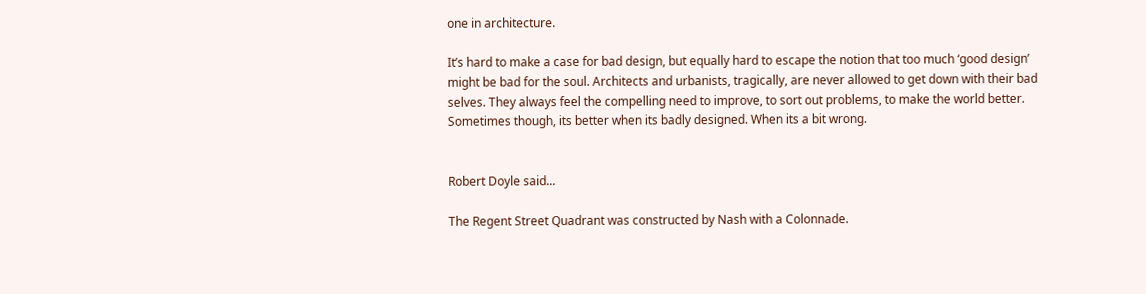one in architecture.

It’s hard to make a case for bad design, but equally hard to escape the notion that too much ‘good design’ might be bad for the soul. Architects and urbanists, tragically, are never allowed to get down with their bad selves. They always feel the compelling need to improve, to sort out problems, to make the world better. Sometimes though, its better when its badly designed. When its a bit wrong.


Robert Doyle said...

The Regent Street Quadrant was constructed by Nash with a Colonnade.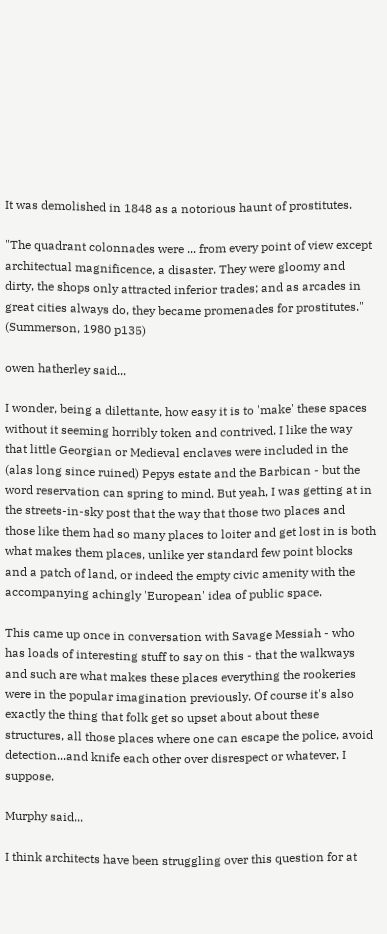It was demolished in 1848 as a notorious haunt of prostitutes.

"The quadrant colonnades were ... from every point of view except architectual magnificence, a disaster. They were gloomy and dirty, the shops only attracted inferior trades; and as arcades in great cities always do, they became promenades for prostitutes." (Summerson, 1980 p135)

owen hatherley said...

I wonder, being a dilettante, how easy it is to 'make' these spaces without it seeming horribly token and contrived. I like the way that little Georgian or Medieval enclaves were included in the (alas long since ruined) Pepys estate and the Barbican - but the word reservation can spring to mind. But yeah, I was getting at in the streets-in-sky post that the way that those two places and those like them had so many places to loiter and get lost in is both what makes them places, unlike yer standard few point blocks and a patch of land, or indeed the empty civic amenity with the accompanying achingly 'European' idea of public space.

This came up once in conversation with Savage Messiah - who has loads of interesting stuff to say on this - that the walkways and such are what makes these places everything the rookeries were in the popular imagination previously. Of course it's also exactly the thing that folk get so upset about about these structures, all those places where one can escape the police, avoid detection...and knife each other over disrespect or whatever, I suppose.

Murphy said...

I think architects have been struggling over this question for at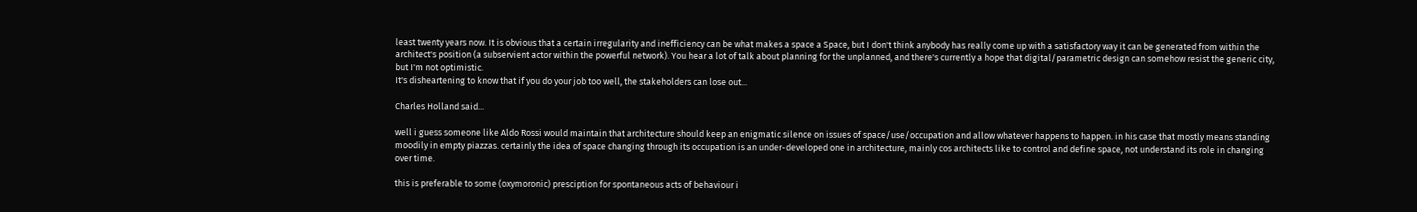least twenty years now. It is obvious that a certain irregularity and inefficiency can be what makes a space a Space, but I don't think anybody has really come up with a satisfactory way it can be generated from within the architect's position (a subservient actor within the powerful network). You hear a lot of talk about planning for the unplanned, and there's currently a hope that digital/parametric design can somehow resist the generic city, but I'm not optimistic.
It's disheartening to know that if you do your job too well, the stakeholders can lose out...

Charles Holland said...

well i guess someone like Aldo Rossi would maintain that architecture should keep an enigmatic silence on issues of space/use/occupation and allow whatever happens to happen. in his case that mostly means standing moodily in empty piazzas. certainly the idea of space changing through its occupation is an under-developed one in architecture, mainly cos architects like to control and define space, not understand its role in changing over time.

this is preferable to some (oxymoronic) presciption for spontaneous acts of behaviour i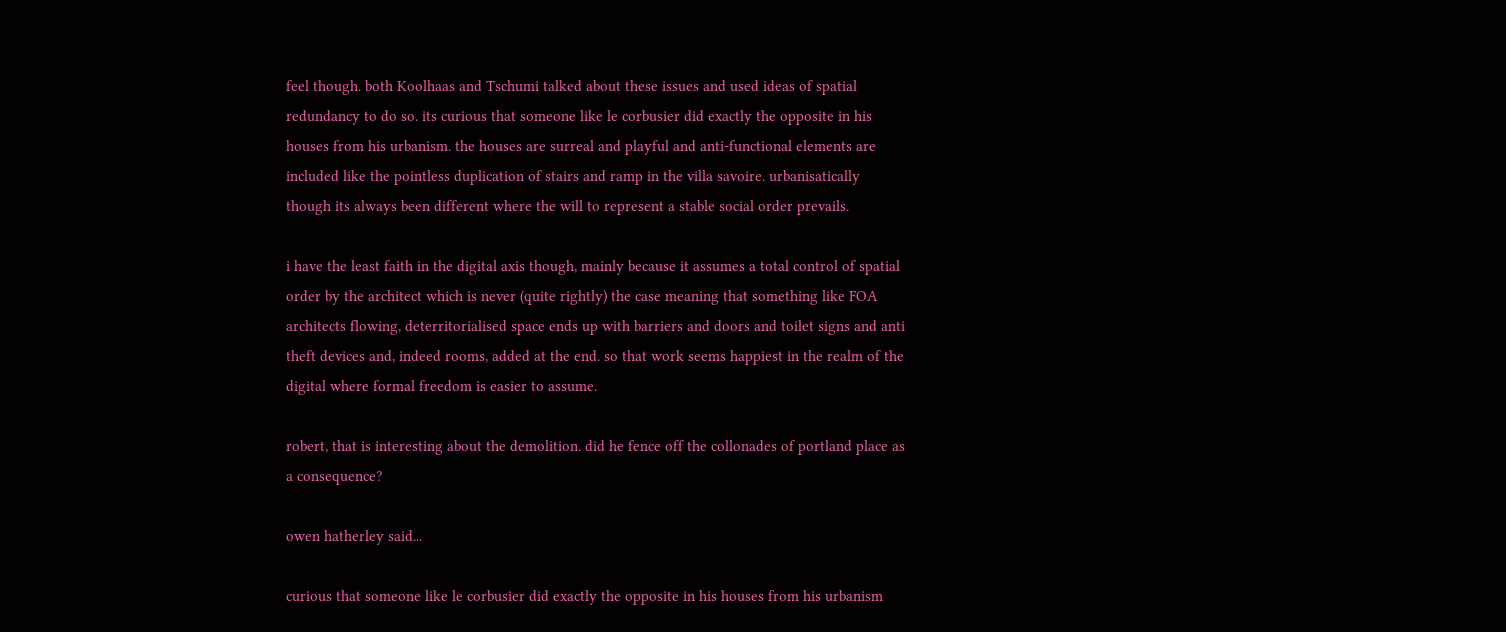feel though. both Koolhaas and Tschumi talked about these issues and used ideas of spatial redundancy to do so. its curious that someone like le corbusier did exactly the opposite in his houses from his urbanism. the houses are surreal and playful and anti-functional elements are included like the pointless duplication of stairs and ramp in the villa savoire. urbanisatically though its always been different where the will to represent a stable social order prevails.

i have the least faith in the digital axis though, mainly because it assumes a total control of spatial order by the architect which is never (quite rightly) the case meaning that something like FOA architects flowing, deterritorialised space ends up with barriers and doors and toilet signs and anti theft devices and, indeed rooms, added at the end. so that work seems happiest in the realm of the digital where formal freedom is easier to assume.

robert, that is interesting about the demolition. did he fence off the collonades of portland place as a consequence?

owen hatherley said...

curious that someone like le corbusier did exactly the opposite in his houses from his urbanism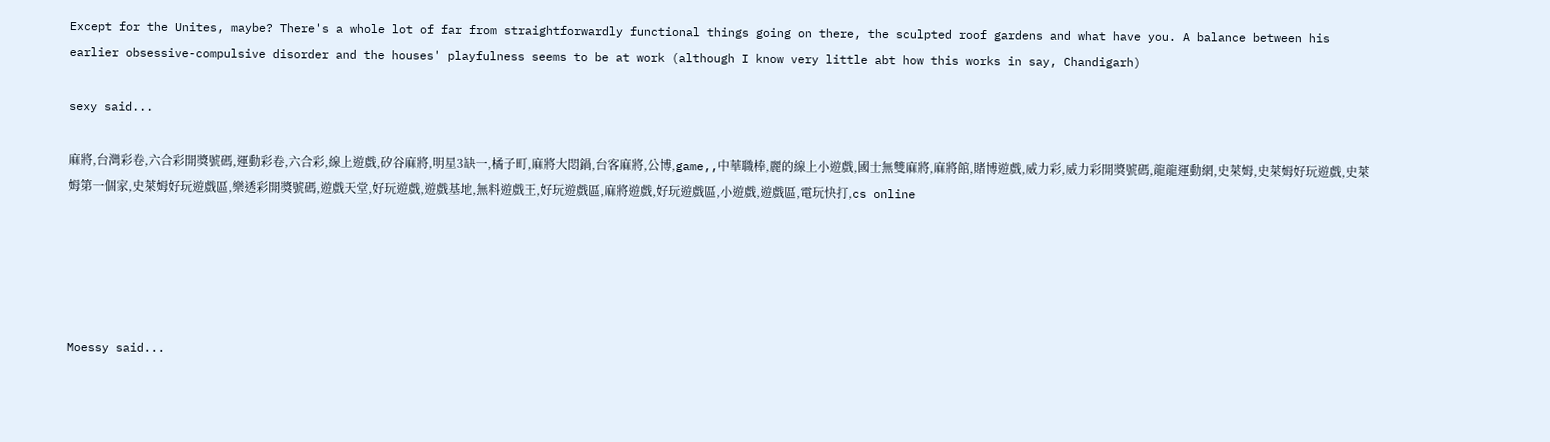Except for the Unites, maybe? There's a whole lot of far from straightforwardly functional things going on there, the sculpted roof gardens and what have you. A balance between his earlier obsessive-compulsive disorder and the houses' playfulness seems to be at work (although I know very little abt how this works in say, Chandigarh)

sexy said...

麻將,台灣彩卷,六合彩開獎號碼,運動彩卷,六合彩,線上遊戲,矽谷麻將,明星3缺一,橘子町,麻將大悶鍋,台客麻將,公博,game,,中華職棒,麗的線上小遊戲,國士無雙麻將,麻將館,賭博遊戲,威力彩,威力彩開獎號碼,龍龍運動網,史萊姆,史萊姆好玩遊戲,史萊姆第一個家,史萊姆好玩遊戲區,樂透彩開獎號碼,遊戲天堂,好玩遊戲,遊戲基地,無料遊戲王,好玩遊戲區,麻將遊戲,好玩遊戲區,小遊戲,遊戲區,電玩快打,cs online





Moessy said...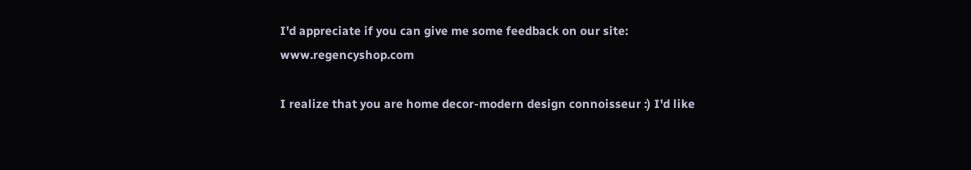I'd appreciate if you can give me some feedback on our site: www.regencyshop.com

I realize that you are home decor-modern design connoisseur :) I'd like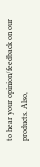to hear your opinion/feedback on our products. Also,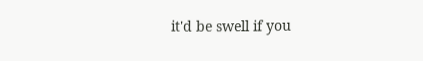it'd be swell if you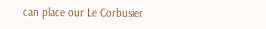can place our Le Corbusier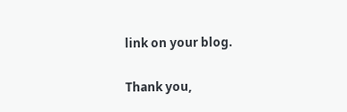link on your blog.

Thank you,